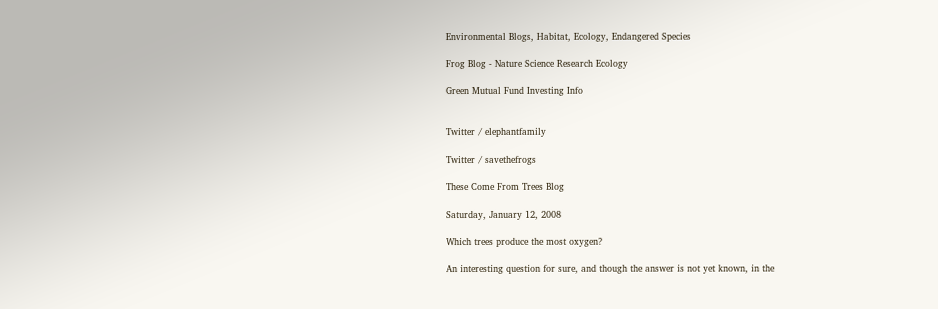Environmental Blogs, Habitat, Ecology, Endangered Species

Frog Blog - Nature Science Research Ecology

Green Mutual Fund Investing Info


Twitter / elephantfamily

Twitter / savethefrogs

These Come From Trees Blog

Saturday, January 12, 2008

Which trees produce the most oxygen?

An interesting question for sure, and though the answer is not yet known, in the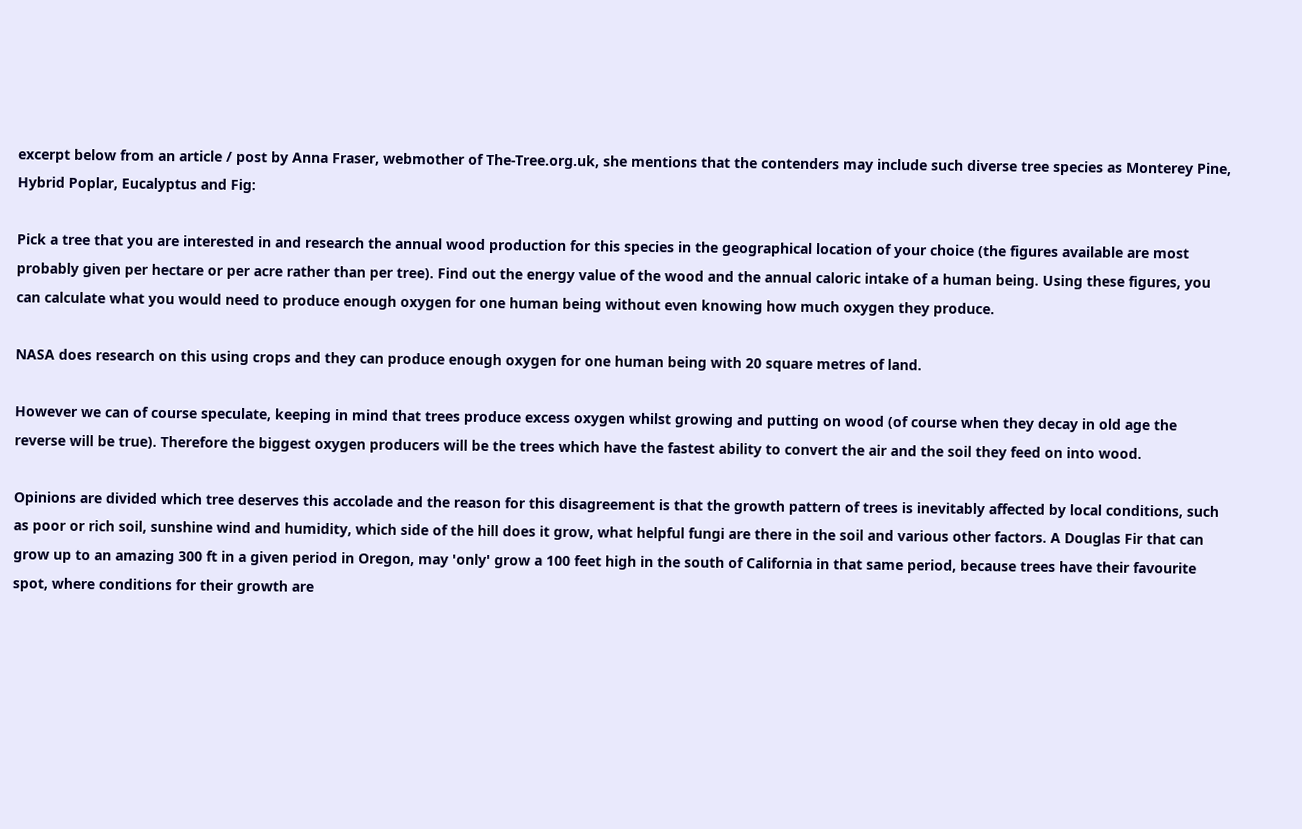excerpt below from an article / post by Anna Fraser, webmother of The-Tree.org.uk, she mentions that the contenders may include such diverse tree species as Monterey Pine, Hybrid Poplar, Eucalyptus and Fig:

Pick a tree that you are interested in and research the annual wood production for this species in the geographical location of your choice (the figures available are most probably given per hectare or per acre rather than per tree). Find out the energy value of the wood and the annual caloric intake of a human being. Using these figures, you can calculate what you would need to produce enough oxygen for one human being without even knowing how much oxygen they produce.

NASA does research on this using crops and they can produce enough oxygen for one human being with 20 square metres of land.

However we can of course speculate, keeping in mind that trees produce excess oxygen whilst growing and putting on wood (of course when they decay in old age the reverse will be true). Therefore the biggest oxygen producers will be the trees which have the fastest ability to convert the air and the soil they feed on into wood.

Opinions are divided which tree deserves this accolade and the reason for this disagreement is that the growth pattern of trees is inevitably affected by local conditions, such as poor or rich soil, sunshine wind and humidity, which side of the hill does it grow, what helpful fungi are there in the soil and various other factors. A Douglas Fir that can grow up to an amazing 300 ft in a given period in Oregon, may 'only' grow a 100 feet high in the south of California in that same period, because trees have their favourite spot, where conditions for their growth are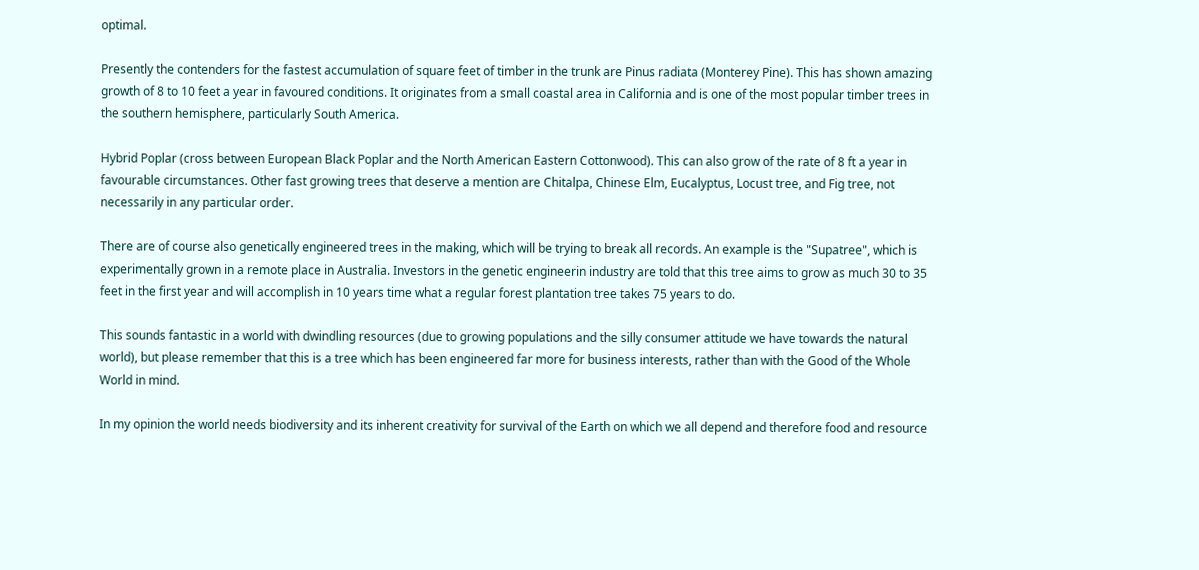optimal.

Presently the contenders for the fastest accumulation of square feet of timber in the trunk are Pinus radiata (Monterey Pine). This has shown amazing growth of 8 to 10 feet a year in favoured conditions. It originates from a small coastal area in California and is one of the most popular timber trees in the southern hemisphere, particularly South America.

Hybrid Poplar (cross between European Black Poplar and the North American Eastern Cottonwood). This can also grow of the rate of 8 ft a year in favourable circumstances. Other fast growing trees that deserve a mention are Chitalpa, Chinese Elm, Eucalyptus, Locust tree, and Fig tree, not necessarily in any particular order.

There are of course also genetically engineered trees in the making, which will be trying to break all records. An example is the "Supatree", which is experimentally grown in a remote place in Australia. Investors in the genetic engineerin industry are told that this tree aims to grow as much 30 to 35 feet in the first year and will accomplish in 10 years time what a regular forest plantation tree takes 75 years to do.

This sounds fantastic in a world with dwindling resources (due to growing populations and the silly consumer attitude we have towards the natural world), but please remember that this is a tree which has been engineered far more for business interests, rather than with the Good of the Whole World in mind.

In my opinion the world needs biodiversity and its inherent creativity for survival of the Earth on which we all depend and therefore food and resource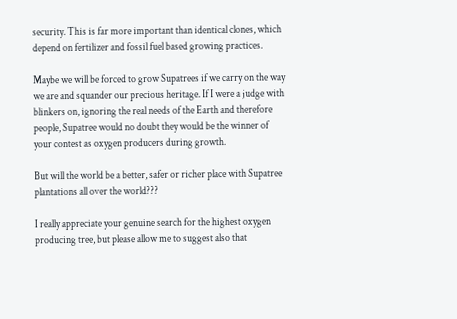security. This is far more important than identical clones, which depend on fertilizer and fossil fuel based growing practices.

Maybe we will be forced to grow Supatrees if we carry on the way we are and squander our precious heritage. If I were a judge with blinkers on, ignoring the real needs of the Earth and therefore people, Supatree would no doubt they would be the winner of your contest as oxygen producers during growth.

But will the world be a better, safer or richer place with Supatree plantations all over the world???

I really appreciate your genuine search for the highest oxygen producing tree, but please allow me to suggest also that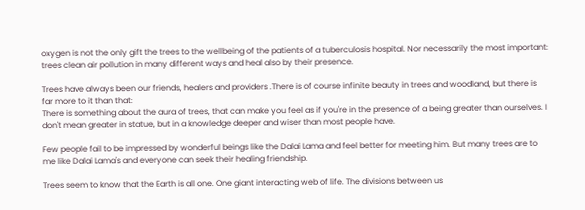oxygen is not the only gift the trees to the wellbeing of the patients of a tuberculosis hospital. Nor necessarily the most important: trees clean air pollution in many different ways and heal also by their presence.

Trees have always been our friends, healers and providers .There is of course infinite beauty in trees and woodland, but there is far more to it than that:
There is something about the aura of trees, that can make you feel as if you're in the presence of a being greater than ourselves. I don't mean greater in statue, but in a knowledge deeper and wiser than most people have.

Few people fail to be impressed by wonderful beings like the Dalai Lama and feel better for meeting him. But many trees are to me like Dalai Lama's and everyone can seek their healing friendship.

Trees seem to know that the Earth is all one. One giant interacting web of life. The divisions between us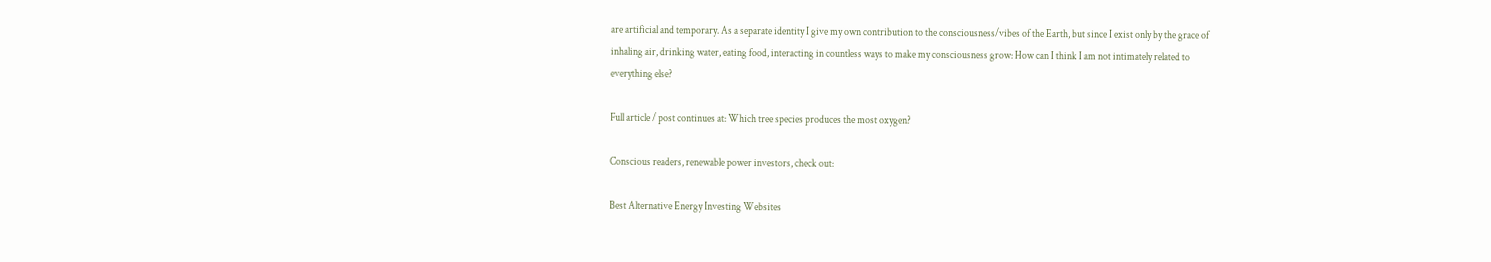are artificial and temporary. As a separate identity I give my own contribution to the consciousness/vibes of the Earth, but since I exist only by the grace of inhaling air, drinking water, eating food, interacting in countless ways to make my consciousness grow: How can I think I am not intimately related to everything else?

Full article / post continues at: Which tree species produces the most oxygen?

Conscious readers, renewable power investors, check out:

Best Alternative Energy Investing Websites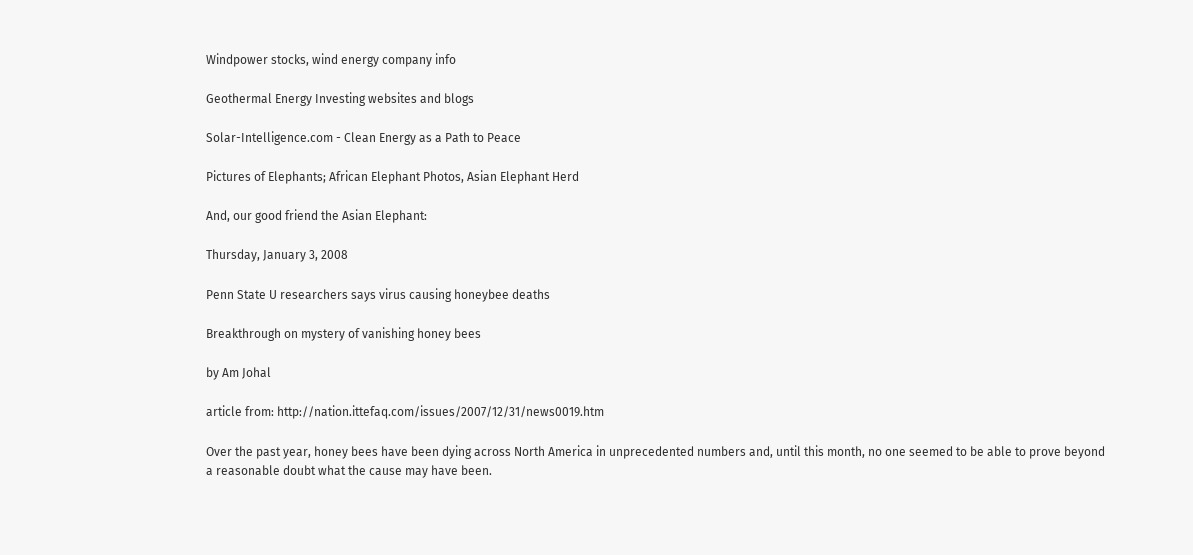Windpower stocks, wind energy company info

Geothermal Energy Investing websites and blogs

Solar-Intelligence.com - Clean Energy as a Path to Peace

Pictures of Elephants; African Elephant Photos, Asian Elephant Herd

And, our good friend the Asian Elephant:

Thursday, January 3, 2008

Penn State U researchers says virus causing honeybee deaths

Breakthrough on mystery of vanishing honey bees

by Am Johal

article from: http://nation.ittefaq.com/issues/2007/12/31/news0019.htm

Over the past year, honey bees have been dying across North America in unprecedented numbers and, until this month, no one seemed to be able to prove beyond a reasonable doubt what the cause may have been.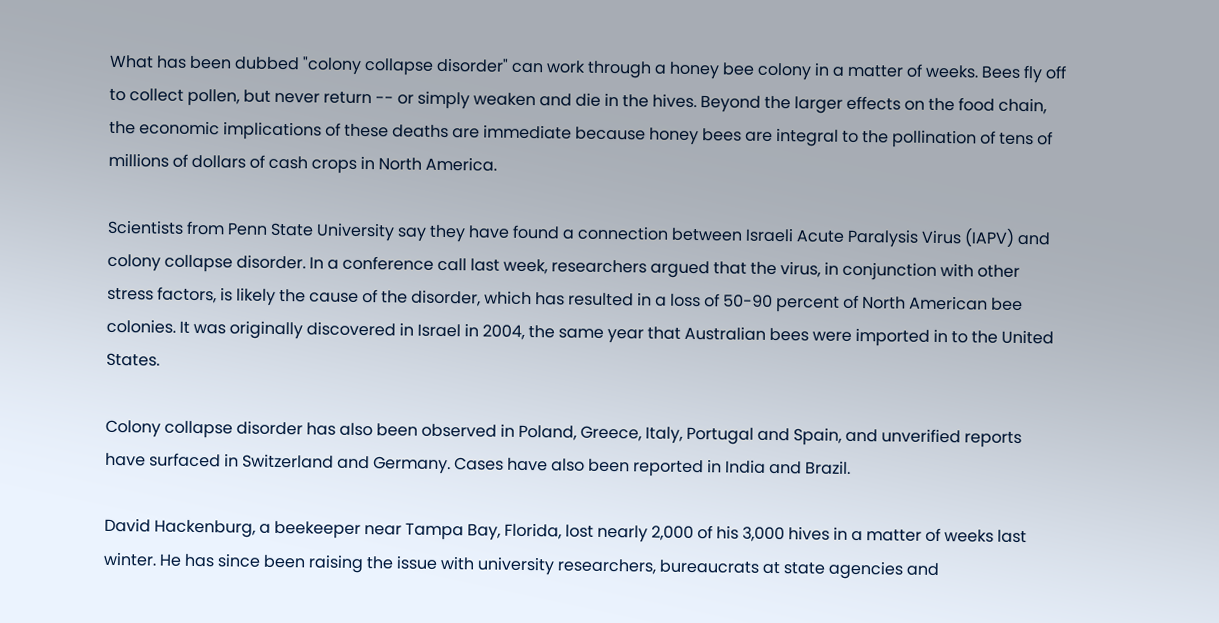What has been dubbed "colony collapse disorder" can work through a honey bee colony in a matter of weeks. Bees fly off to collect pollen, but never return -- or simply weaken and die in the hives. Beyond the larger effects on the food chain, the economic implications of these deaths are immediate because honey bees are integral to the pollination of tens of millions of dollars of cash crops in North America.

Scientists from Penn State University say they have found a connection between Israeli Acute Paralysis Virus (IAPV) and colony collapse disorder. In a conference call last week, researchers argued that the virus, in conjunction with other stress factors, is likely the cause of the disorder, which has resulted in a loss of 50-90 percent of North American bee colonies. It was originally discovered in Israel in 2004, the same year that Australian bees were imported in to the United States.

Colony collapse disorder has also been observed in Poland, Greece, Italy, Portugal and Spain, and unverified reports have surfaced in Switzerland and Germany. Cases have also been reported in India and Brazil.

David Hackenburg, a beekeeper near Tampa Bay, Florida, lost nearly 2,000 of his 3,000 hives in a matter of weeks last winter. He has since been raising the issue with university researchers, bureaucrats at state agencies and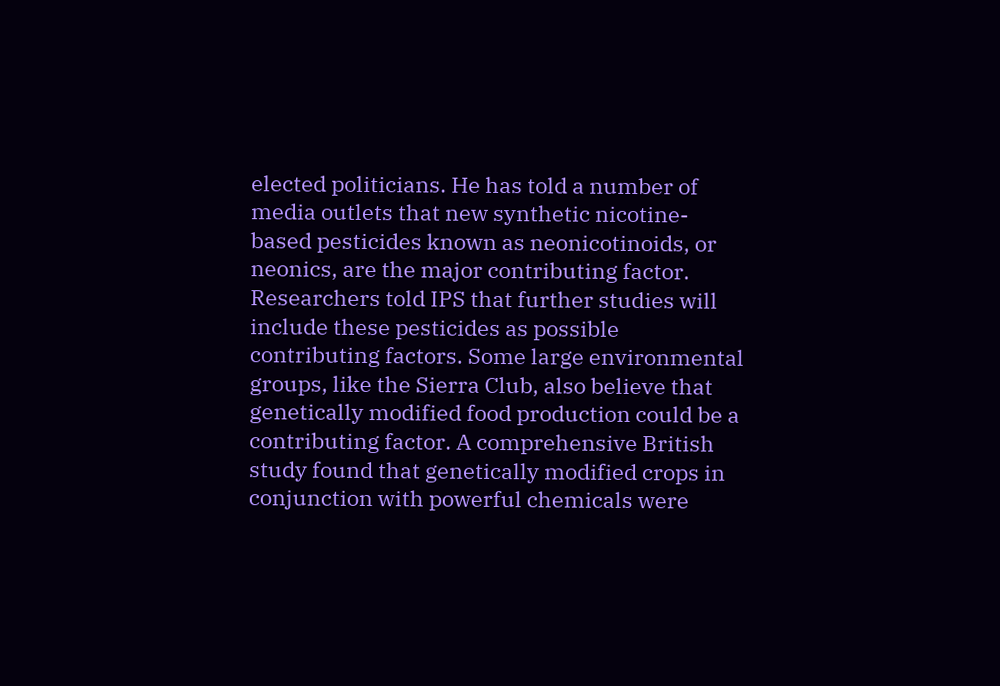elected politicians. He has told a number of media outlets that new synthetic nicotine-based pesticides known as neonicotinoids, or neonics, are the major contributing factor. Researchers told IPS that further studies will include these pesticides as possible contributing factors. Some large environmental groups, like the Sierra Club, also believe that genetically modified food production could be a contributing factor. A comprehensive British study found that genetically modified crops in conjunction with powerful chemicals were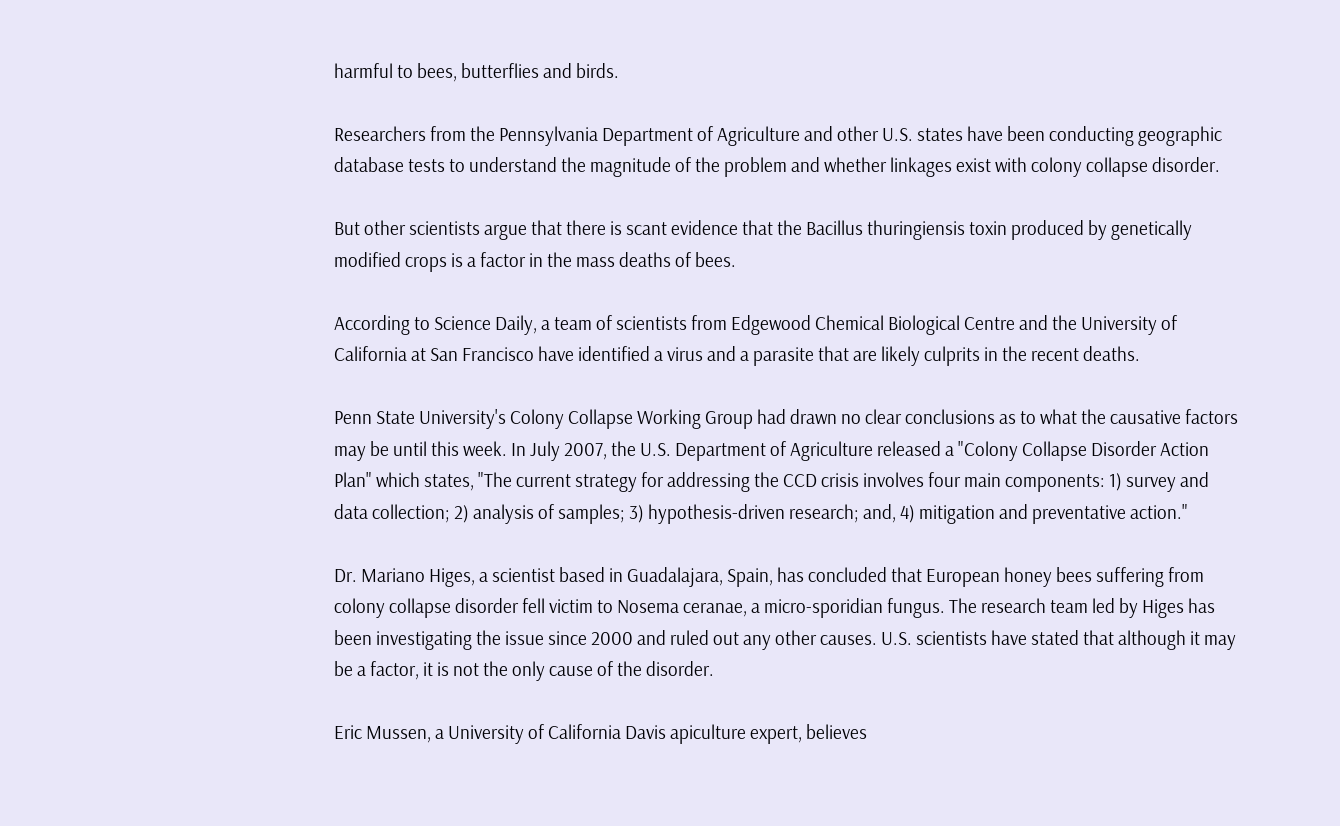harmful to bees, butterflies and birds.

Researchers from the Pennsylvania Department of Agriculture and other U.S. states have been conducting geographic database tests to understand the magnitude of the problem and whether linkages exist with colony collapse disorder.

But other scientists argue that there is scant evidence that the Bacillus thuringiensis toxin produced by genetically modified crops is a factor in the mass deaths of bees.

According to Science Daily, a team of scientists from Edgewood Chemical Biological Centre and the University of California at San Francisco have identified a virus and a parasite that are likely culprits in the recent deaths.

Penn State University's Colony Collapse Working Group had drawn no clear conclusions as to what the causative factors may be until this week. In July 2007, the U.S. Department of Agriculture released a "Colony Collapse Disorder Action Plan" which states, "The current strategy for addressing the CCD crisis involves four main components: 1) survey and data collection; 2) analysis of samples; 3) hypothesis-driven research; and, 4) mitigation and preventative action."

Dr. Mariano Higes, a scientist based in Guadalajara, Spain, has concluded that European honey bees suffering from colony collapse disorder fell victim to Nosema ceranae, a micro-sporidian fungus. The research team led by Higes has been investigating the issue since 2000 and ruled out any other causes. U.S. scientists have stated that although it may be a factor, it is not the only cause of the disorder.

Eric Mussen, a University of California Davis apiculture expert, believes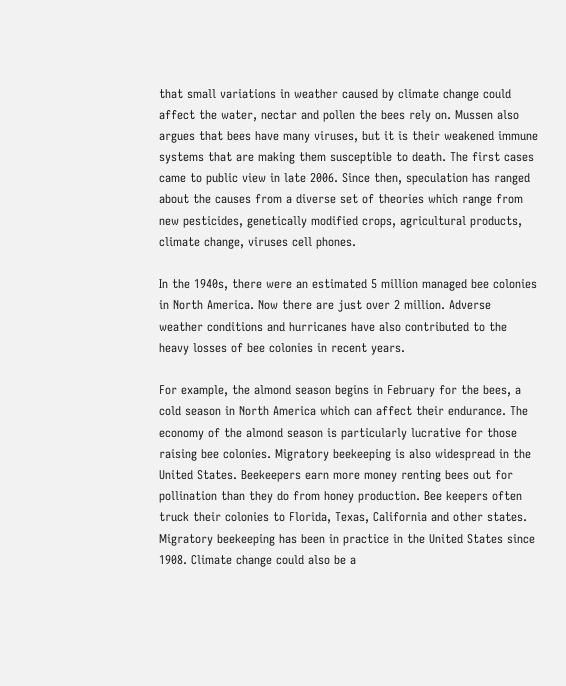that small variations in weather caused by climate change could affect the water, nectar and pollen the bees rely on. Mussen also argues that bees have many viruses, but it is their weakened immune systems that are making them susceptible to death. The first cases came to public view in late 2006. Since then, speculation has ranged about the causes from a diverse set of theories which range from new pesticides, genetically modified crops, agricultural products, climate change, viruses cell phones.

In the 1940s, there were an estimated 5 million managed bee colonies in North America. Now there are just over 2 million. Adverse weather conditions and hurricanes have also contributed to the heavy losses of bee colonies in recent years.

For example, the almond season begins in February for the bees, a cold season in North America which can affect their endurance. The economy of the almond season is particularly lucrative for those raising bee colonies. Migratory beekeeping is also widespread in the United States. Beekeepers earn more money renting bees out for pollination than they do from honey production. Bee keepers often truck their colonies to Florida, Texas, California and other states. Migratory beekeeping has been in practice in the United States since 1908. Climate change could also be a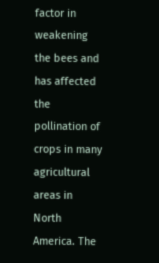factor in weakening the bees and has affected the pollination of crops in many agricultural areas in North America. The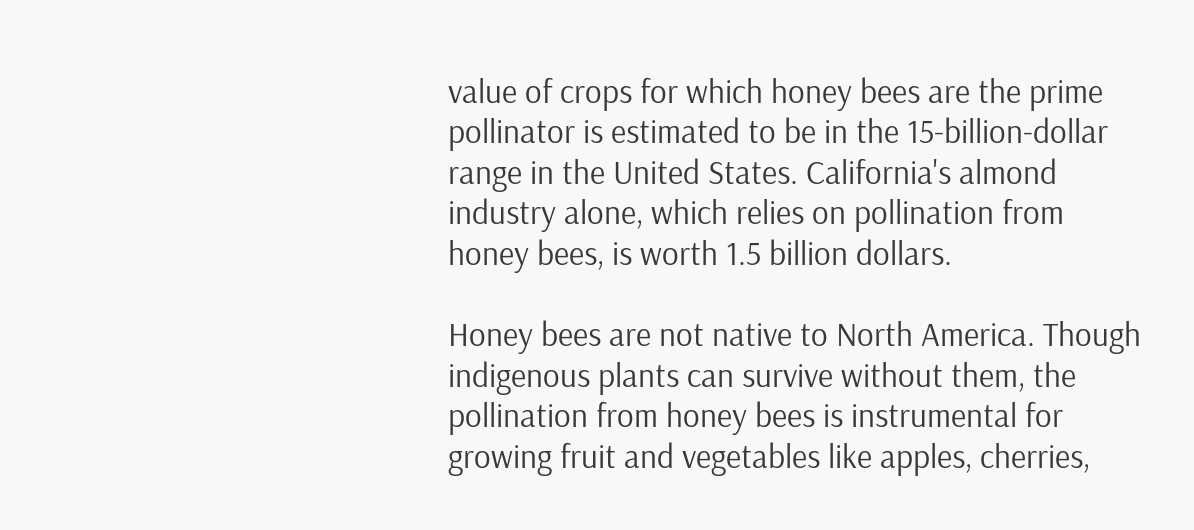value of crops for which honey bees are the prime pollinator is estimated to be in the 15-billion-dollar range in the United States. California's almond industry alone, which relies on pollination from honey bees, is worth 1.5 billion dollars.

Honey bees are not native to North America. Though indigenous plants can survive without them, the pollination from honey bees is instrumental for growing fruit and vegetables like apples, cherries,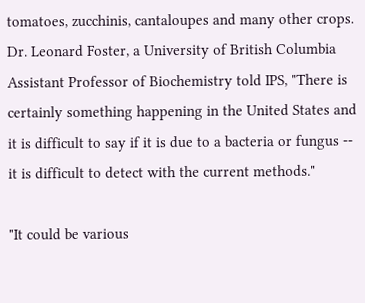tomatoes, zucchinis, cantaloupes and many other crops. Dr. Leonard Foster, a University of British Columbia Assistant Professor of Biochemistry told IPS, "There is certainly something happening in the United States and it is difficult to say if it is due to a bacteria or fungus -- it is difficult to detect with the current methods."

"It could be various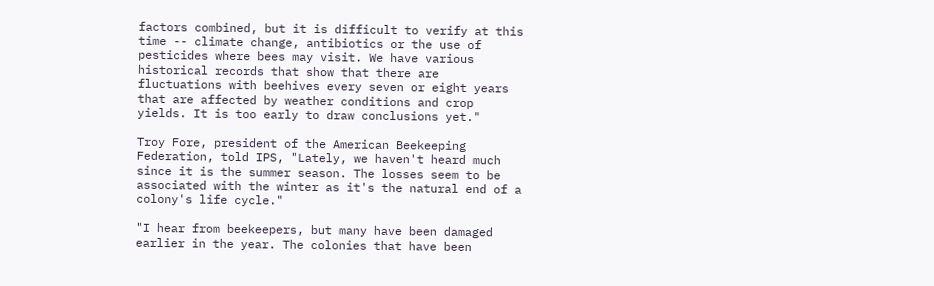factors combined, but it is difficult to verify at this time -- climate change, antibiotics or the use of pesticides where bees may visit. We have various historical records that show that there are fluctuations with beehives every seven or eight years that are affected by weather conditions and crop yields. It is too early to draw conclusions yet."

Troy Fore, president of the American Beekeeping Federation, told IPS, "Lately, we haven't heard much since it is the summer season. The losses seem to be associated with the winter as it's the natural end of a colony's life cycle."

"I hear from beekeepers, but many have been damaged earlier in the year. The colonies that have been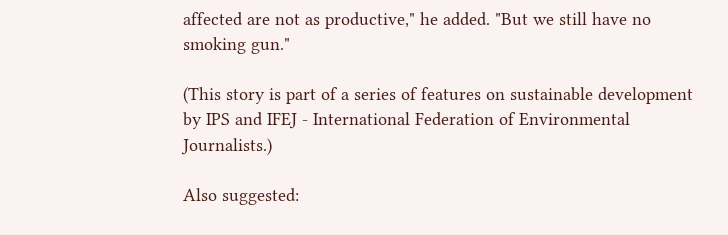affected are not as productive," he added. "But we still have no smoking gun."

(This story is part of a series of features on sustainable development by IPS and IFEJ - International Federation of Environmental Journalists.)

Also suggested: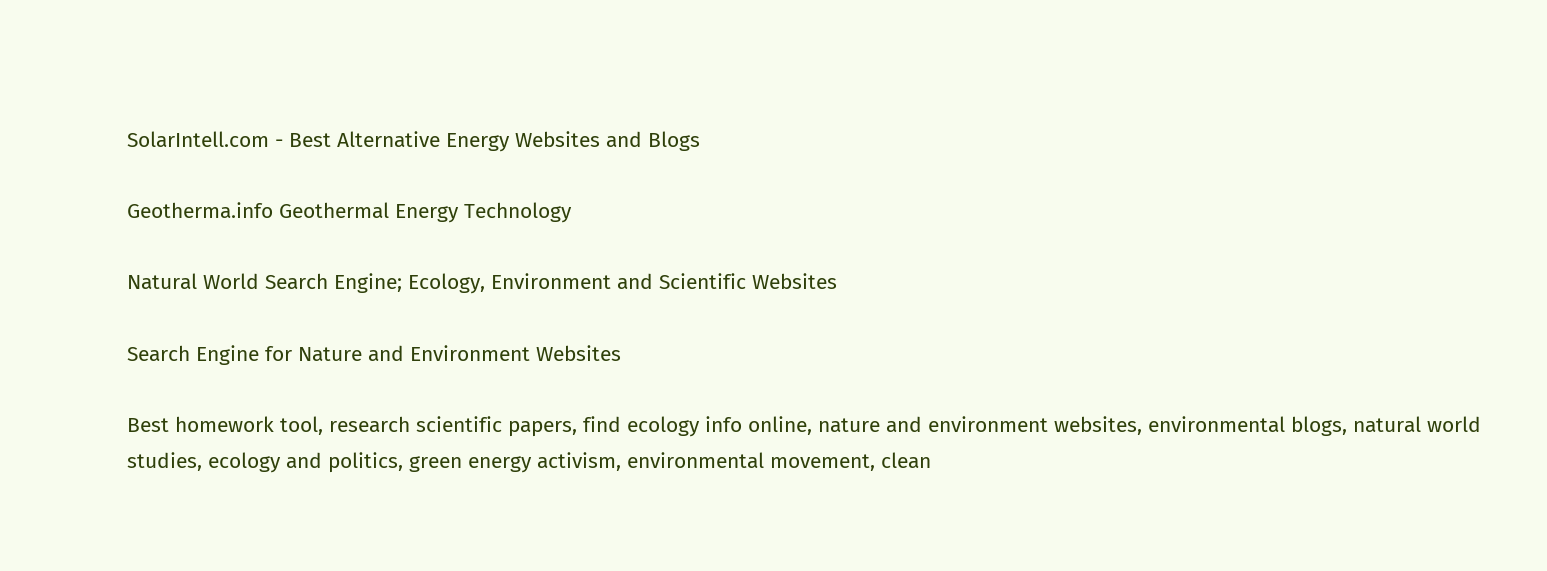SolarIntell.com - Best Alternative Energy Websites and Blogs

Geotherma.info Geothermal Energy Technology

Natural World Search Engine; Ecology, Environment and Scientific Websites

Search Engine for Nature and Environment Websites

Best homework tool, research scientific papers, find ecology info online, nature and environment websites, environmental blogs, natural world studies, ecology and politics, green energy activism, environmental movement, clean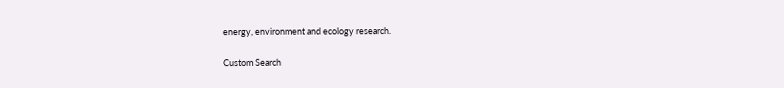energy, environment and ecology research.

Custom Search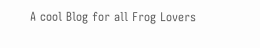A cool Blog for all Frog Lovers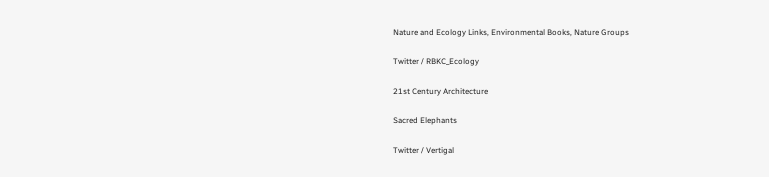Nature and Ecology Links, Environmental Books, Nature Groups

Twitter / RBKC_Ecology

21st Century Architecture

Sacred Elephants

Twitter / Vertigal